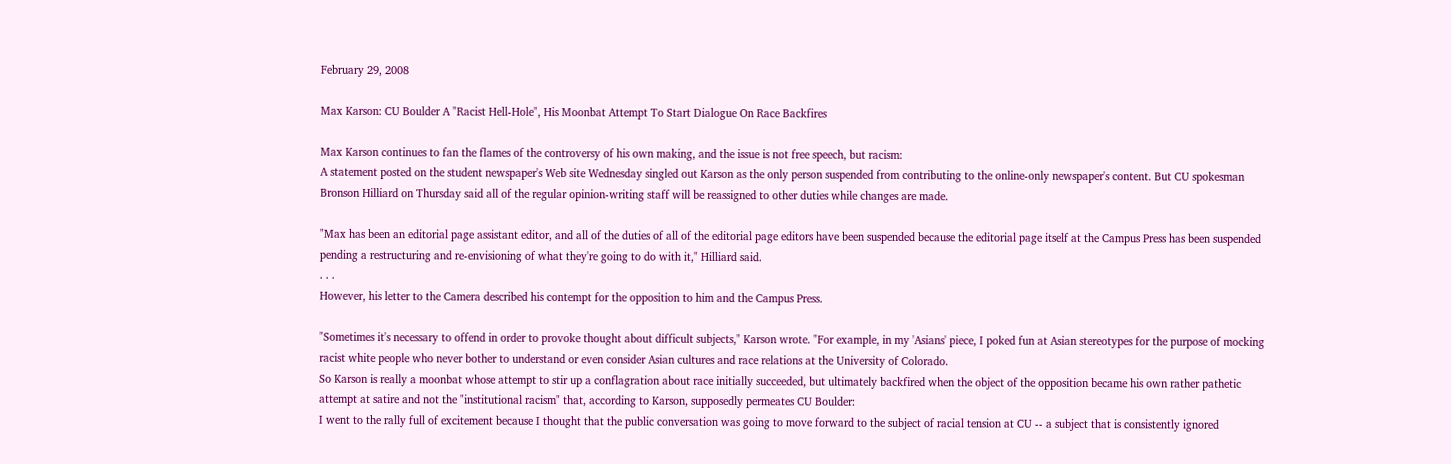February 29, 2008

Max Karson: CU Boulder A "Racist Hell-Hole", His Moonbat Attempt To Start Dialogue On Race Backfires

Max Karson continues to fan the flames of the controversy of his own making, and the issue is not free speech, but racism:
A statement posted on the student newspaper's Web site Wednesday singled out Karson as the only person suspended from contributing to the online-only newspaper's content. But CU spokesman Bronson Hilliard on Thursday said all of the regular opinion-writing staff will be reassigned to other duties while changes are made.

"Max has been an editorial page assistant editor, and all of the duties of all of the editorial page editors have been suspended because the editorial page itself at the Campus Press has been suspended pending a restructuring and re-envisioning of what they're going to do with it," Hilliard said.
. . .
However, his letter to the Camera described his contempt for the opposition to him and the Campus Press.

"Sometimes it's necessary to offend in order to provoke thought about difficult subjects," Karson wrote. "For example, in my 'Asians' piece, I poked fun at Asian stereotypes for the purpose of mocking racist white people who never bother to understand or even consider Asian cultures and race relations at the University of Colorado.
So Karson is really a moonbat whose attempt to stir up a conflagration about race initially succeeded, but ultimately backfired when the object of the opposition became his own rather pathetic attempt at satire and not the "institutional racism" that, according to Karson, supposedly permeates CU Boulder:
I went to the rally full of excitement because I thought that the public conversation was going to move forward to the subject of racial tension at CU -- a subject that is consistently ignored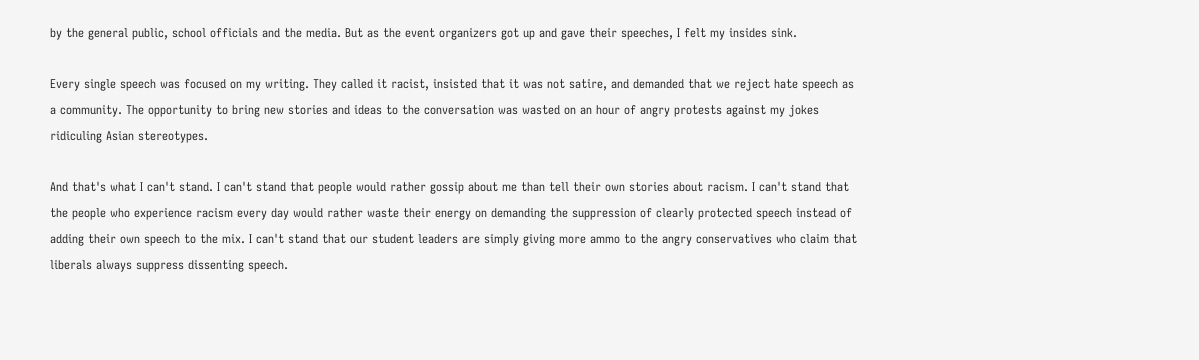by the general public, school officials and the media. But as the event organizers got up and gave their speeches, I felt my insides sink.

Every single speech was focused on my writing. They called it racist, insisted that it was not satire, and demanded that we reject hate speech as a community. The opportunity to bring new stories and ideas to the conversation was wasted on an hour of angry protests against my jokes ridiculing Asian stereotypes.

And that's what I can't stand. I can't stand that people would rather gossip about me than tell their own stories about racism. I can't stand that the people who experience racism every day would rather waste their energy on demanding the suppression of clearly protected speech instead of adding their own speech to the mix. I can't stand that our student leaders are simply giving more ammo to the angry conservatives who claim that liberals always suppress dissenting speech.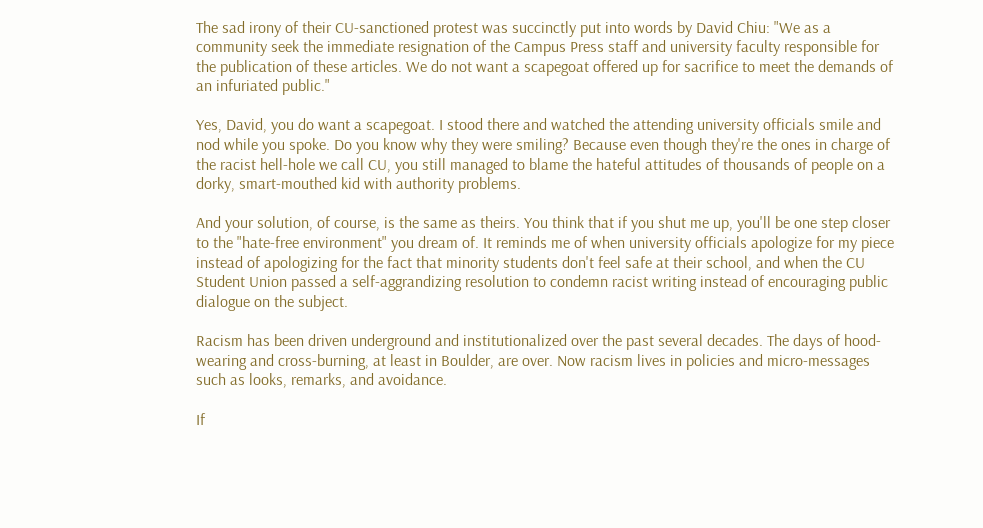The sad irony of their CU-sanctioned protest was succinctly put into words by David Chiu: "We as a community seek the immediate resignation of the Campus Press staff and university faculty responsible for the publication of these articles. We do not want a scapegoat offered up for sacrifice to meet the demands of an infuriated public."

Yes, David, you do want a scapegoat. I stood there and watched the attending university officials smile and nod while you spoke. Do you know why they were smiling? Because even though they're the ones in charge of the racist hell-hole we call CU, you still managed to blame the hateful attitudes of thousands of people on a dorky, smart-mouthed kid with authority problems.

And your solution, of course, is the same as theirs. You think that if you shut me up, you'll be one step closer to the "hate-free environment" you dream of. It reminds me of when university officials apologize for my piece instead of apologizing for the fact that minority students don't feel safe at their school, and when the CU Student Union passed a self-aggrandizing resolution to condemn racist writing instead of encouraging public dialogue on the subject.

Racism has been driven underground and institutionalized over the past several decades. The days of hood-wearing and cross-burning, at least in Boulder, are over. Now racism lives in policies and micro-messages such as looks, remarks, and avoidance.

If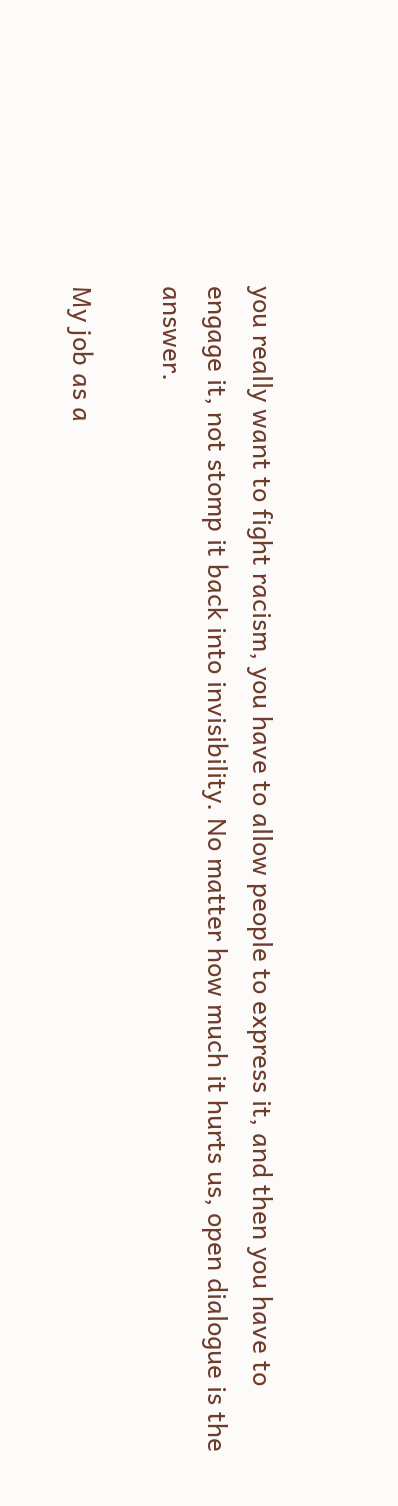you really want to fight racism, you have to allow people to express it, and then you have to engage it, not stomp it back into invisibility. No matter how much it hurts us, open dialogue is the answer.

My job as a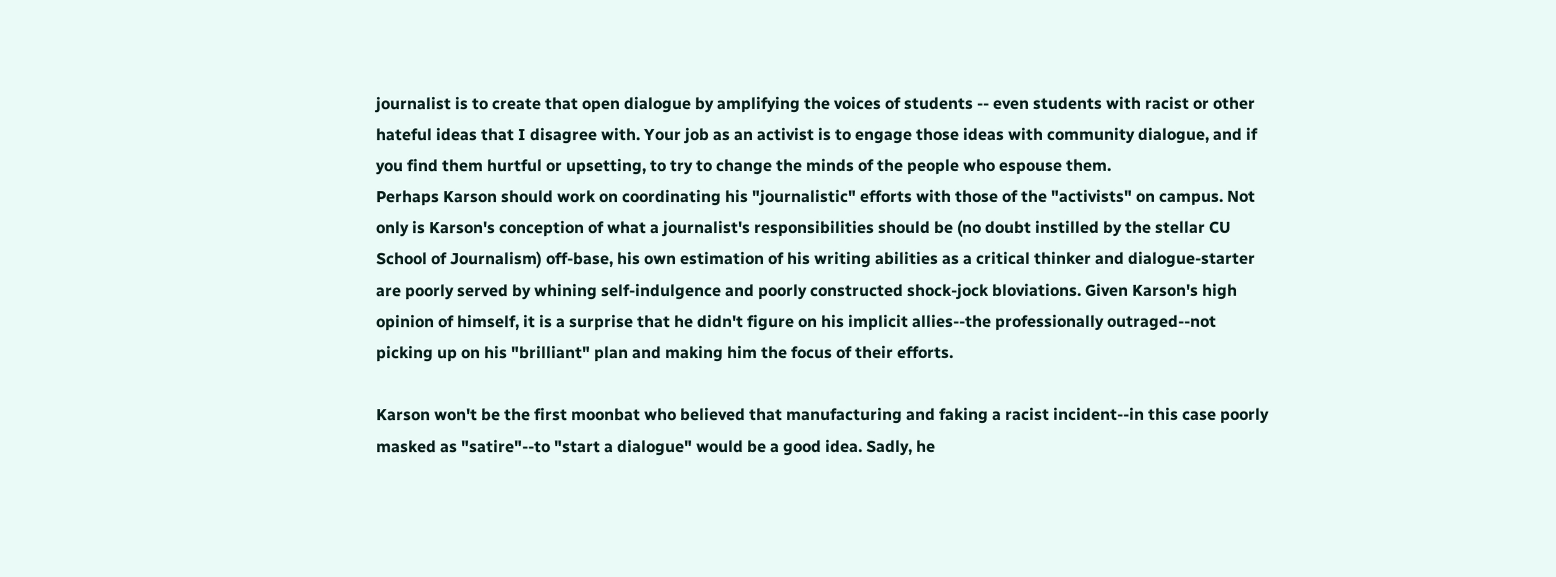journalist is to create that open dialogue by amplifying the voices of students -- even students with racist or other hateful ideas that I disagree with. Your job as an activist is to engage those ideas with community dialogue, and if you find them hurtful or upsetting, to try to change the minds of the people who espouse them.
Perhaps Karson should work on coordinating his "journalistic" efforts with those of the "activists" on campus. Not only is Karson's conception of what a journalist's responsibilities should be (no doubt instilled by the stellar CU School of Journalism) off-base, his own estimation of his writing abilities as a critical thinker and dialogue-starter are poorly served by whining self-indulgence and poorly constructed shock-jock bloviations. Given Karson's high opinion of himself, it is a surprise that he didn't figure on his implicit allies--the professionally outraged--not picking up on his "brilliant" plan and making him the focus of their efforts.

Karson won't be the first moonbat who believed that manufacturing and faking a racist incident--in this case poorly masked as "satire"--to "start a dialogue" would be a good idea. Sadly, he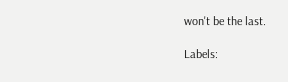won't be the last.

Labels: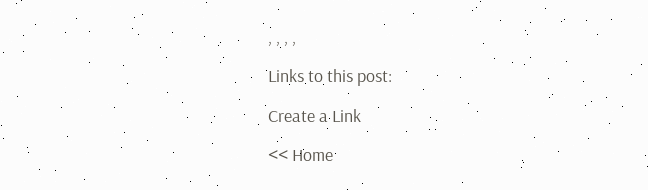, , , ,

Links to this post:

Create a Link

<< Home